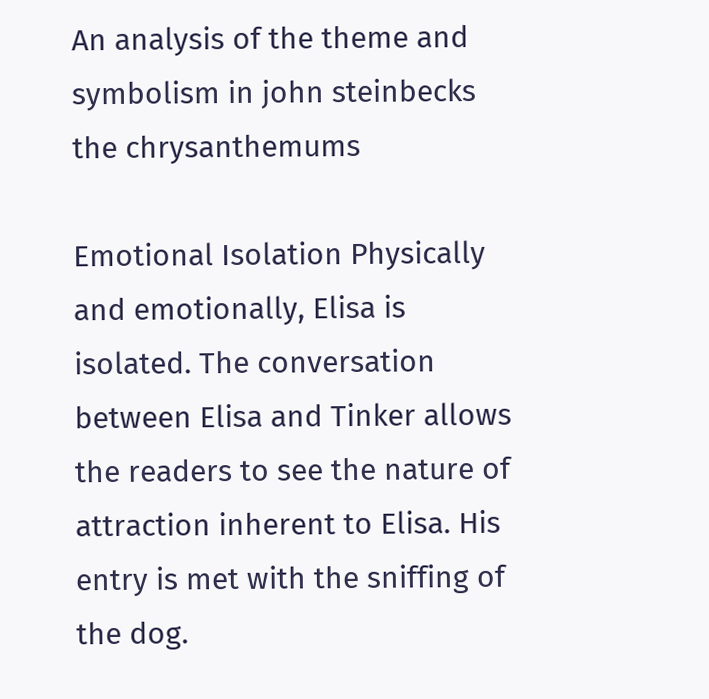An analysis of the theme and symbolism in john steinbecks the chrysanthemums

Emotional Isolation Physically and emotionally, Elisa is isolated. The conversation between Elisa and Tinker allows the readers to see the nature of attraction inherent to Elisa. His entry is met with the sniffing of the dog.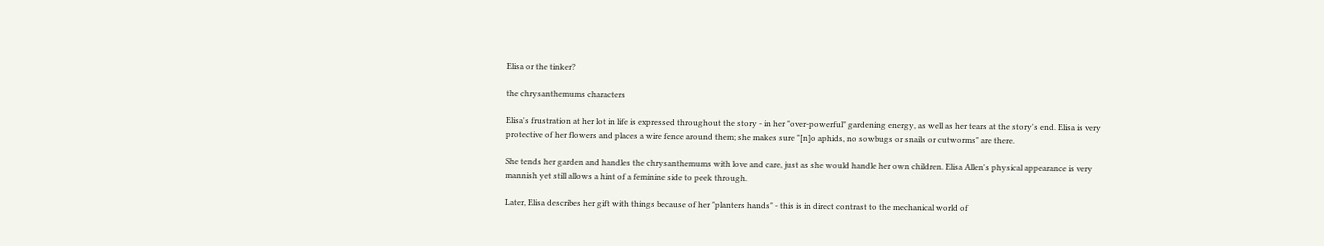Elisa or the tinker?

the chrysanthemums characters

Elisa's frustration at her lot in life is expressed throughout the story - in her "over-powerful" gardening energy, as well as her tears at the story's end. Elisa is very protective of her flowers and places a wire fence around them; she makes sure "[n]o aphids, no sowbugs or snails or cutworms" are there.

She tends her garden and handles the chrysanthemums with love and care, just as she would handle her own children. Elisa Allen's physical appearance is very mannish yet still allows a hint of a feminine side to peek through.

Later, Elisa describes her gift with things because of her "planters hands" - this is in direct contrast to the mechanical world of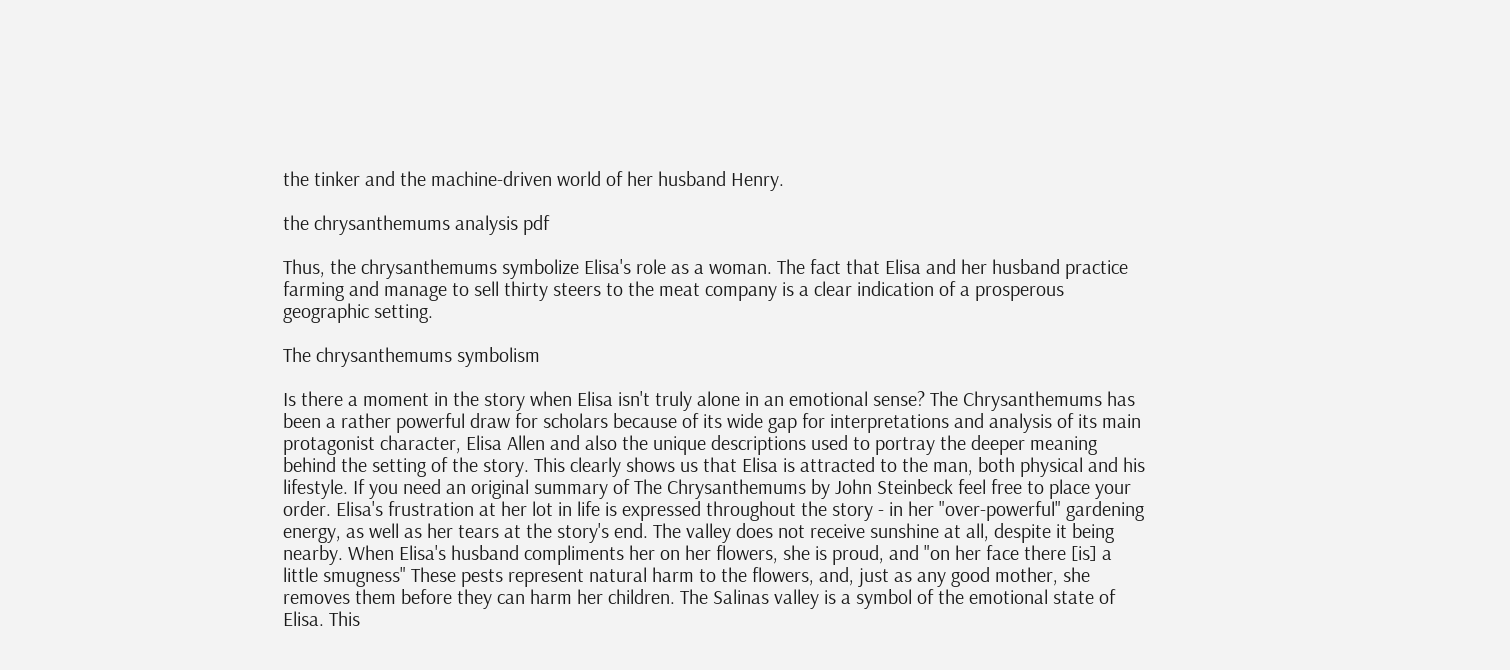the tinker and the machine-driven world of her husband Henry.

the chrysanthemums analysis pdf

Thus, the chrysanthemums symbolize Elisa's role as a woman. The fact that Elisa and her husband practice farming and manage to sell thirty steers to the meat company is a clear indication of a prosperous geographic setting.

The chrysanthemums symbolism

Is there a moment in the story when Elisa isn't truly alone in an emotional sense? The Chrysanthemums has been a rather powerful draw for scholars because of its wide gap for interpretations and analysis of its main protagonist character, Elisa Allen and also the unique descriptions used to portray the deeper meaning behind the setting of the story. This clearly shows us that Elisa is attracted to the man, both physical and his lifestyle. If you need an original summary of The Chrysanthemums by John Steinbeck feel free to place your order. Elisa's frustration at her lot in life is expressed throughout the story - in her "over-powerful" gardening energy, as well as her tears at the story's end. The valley does not receive sunshine at all, despite it being nearby. When Elisa's husband compliments her on her flowers, she is proud, and "on her face there [is] a little smugness" These pests represent natural harm to the flowers, and, just as any good mother, she removes them before they can harm her children. The Salinas valley is a symbol of the emotional state of Elisa. This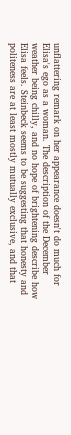unflattering remark on her appearance doesn't do much for Elisa's ego as a woman. The description of the December weather being chilly, and no hope of brightening describe how Elisa feels. Steinbeck seems to be suggesting that honesty and politeness are at least mostly mutually exclusive, and that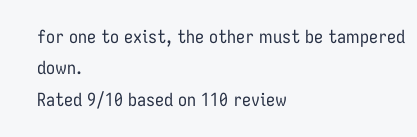for one to exist, the other must be tampered down.
Rated 9/10 based on 110 review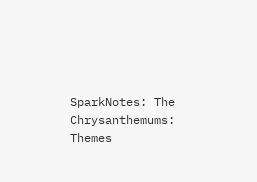SparkNotes: The Chrysanthemums: Themes